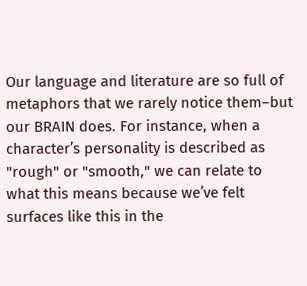Our language and literature are so full of metaphors that we rarely notice them–but our BRAIN does. For instance, when a character’s personality is described as "rough" or "smooth," we can relate to what this means because we’ve felt surfaces like this in the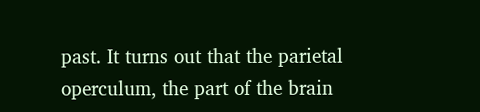past. It turns out that the parietal operculum, the part of the brain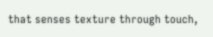that senses texture through touch,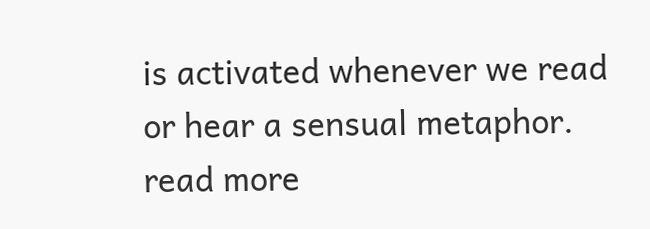is activated whenever we read or hear a sensual metaphor.
read more